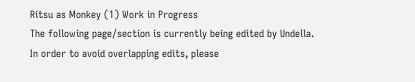Ritsu as Monkey (1) Work in Progress
The following page/section is currently being edited by Undella. In order to avoid overlapping edits, please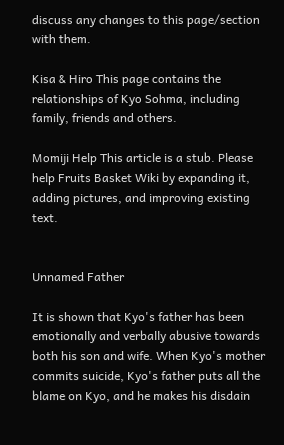discuss any changes to this page/section with them.

Kisa & Hiro This page contains the relationships of Kyo Sohma, including family, friends and others.

Momiji Help This article is a stub. Please help Fruits Basket Wiki by expanding it, adding pictures, and improving existing text.


Unnamed Father

It is shown that Kyo's father has been emotionally and verbally abusive towards both his son and wife. When Kyo's mother commits suicide, Kyo's father puts all the blame on Kyo, and he makes his disdain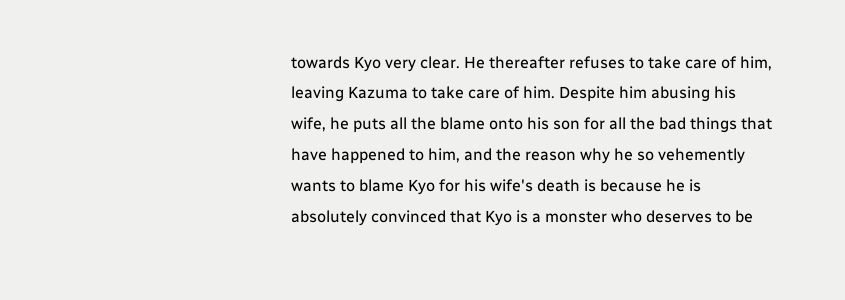towards Kyo very clear. He thereafter refuses to take care of him, leaving Kazuma to take care of him. Despite him abusing his wife, he puts all the blame onto his son for all the bad things that have happened to him, and the reason why he so vehemently wants to blame Kyo for his wife's death is because he is absolutely convinced that Kyo is a monster who deserves to be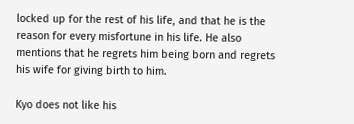locked up for the rest of his life, and that he is the reason for every misfortune in his life. He also mentions that he regrets him being born and regrets his wife for giving birth to him.

Kyo does not like his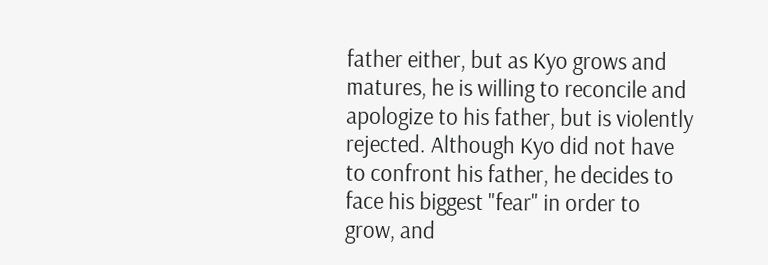father either, but as Kyo grows and matures, he is willing to reconcile and apologize to his father, but is violently rejected. Although Kyo did not have to confront his father, he decides to face his biggest "fear" in order to grow, and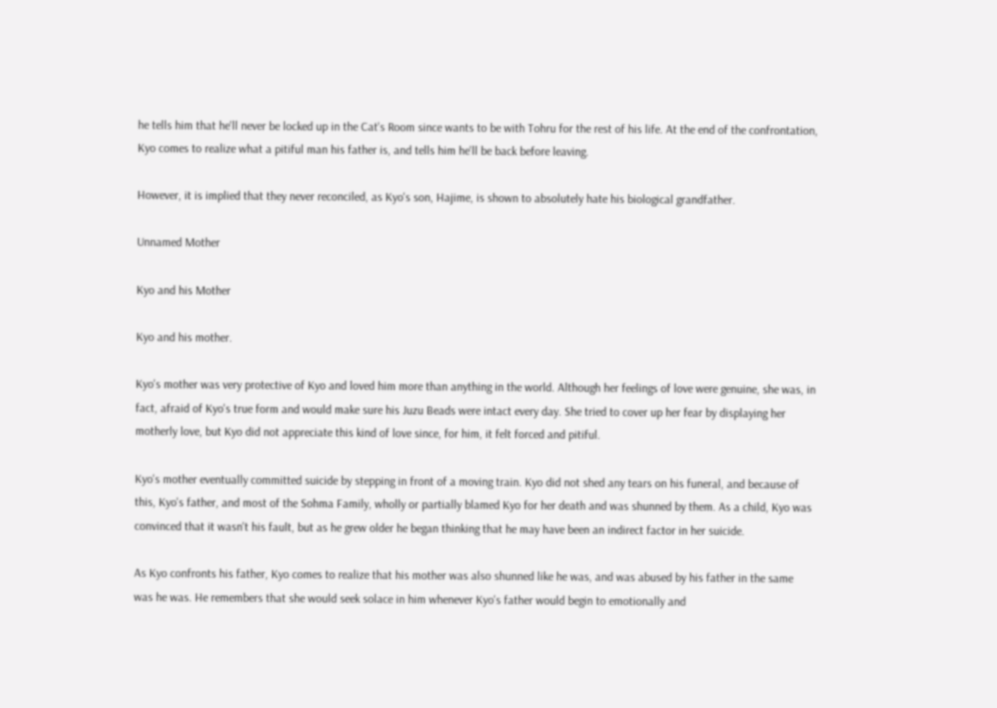he tells him that he'll never be locked up in the Cat's Room since wants to be with Tohru for the rest of his life. At the end of the confrontation, Kyo comes to realize what a pitiful man his father is, and tells him he'll be back before leaving.

However, it is implied that they never reconciled, as Kyo's son, Hajime, is shown to absolutely hate his biological grandfather.

Unnamed Mother

Kyo and his Mother

Kyo and his mother.

Kyo's mother was very protective of Kyo and loved him more than anything in the world. Although her feelings of love were genuine, she was, in fact, afraid of Kyo's true form and would make sure his Juzu Beads were intact every day. She tried to cover up her fear by displaying her motherly love, but Kyo did not appreciate this kind of love since, for him, it felt forced and pitiful.

Kyo's mother eventually committed suicide by stepping in front of a moving train. Kyo did not shed any tears on his funeral, and because of this, Kyo's father, and most of the Sohma Family, wholly or partially blamed Kyo for her death and was shunned by them. As a child, Kyo was convinced that it wasn't his fault, but as he grew older he began thinking that he may have been an indirect factor in her suicide.

As Kyo confronts his father, Kyo comes to realize that his mother was also shunned like he was, and was abused by his father in the same was he was. He remembers that she would seek solace in him whenever Kyo's father would begin to emotionally and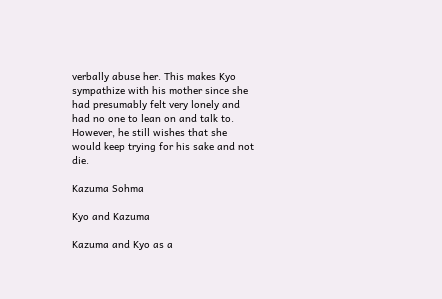verbally abuse her. This makes Kyo sympathize with his mother since she had presumably felt very lonely and had no one to lean on and talk to. However, he still wishes that she would keep trying for his sake and not die.

Kazuma Sohma

Kyo and Kazuma

Kazuma and Kyo as a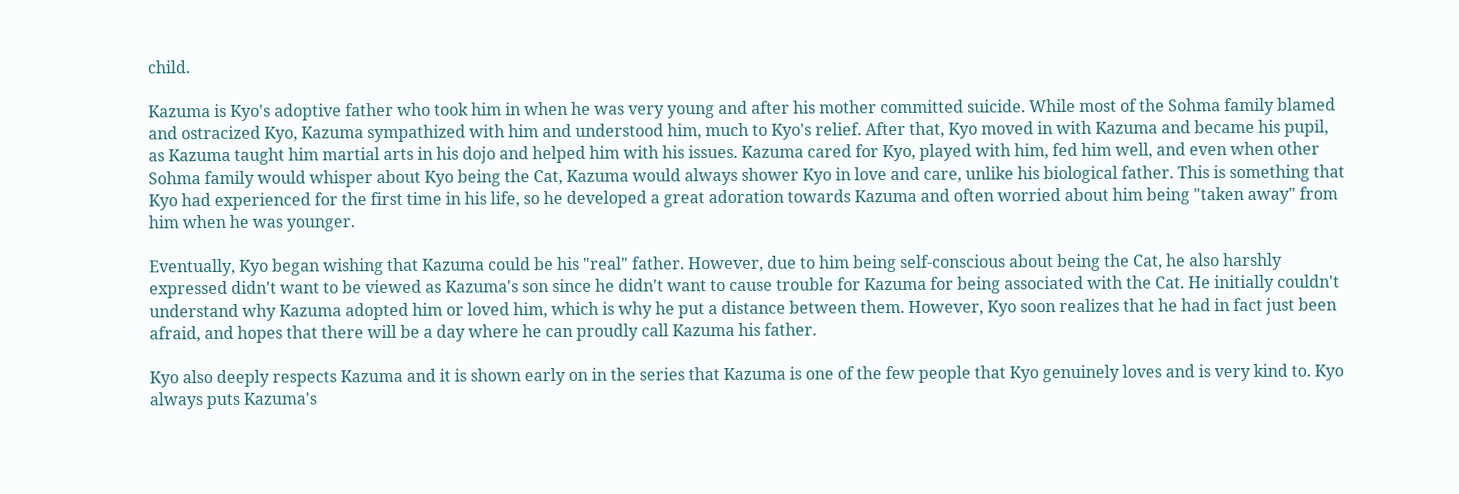child.

Kazuma is Kyo's adoptive father who took him in when he was very young and after his mother committed suicide. While most of the Sohma family blamed and ostracized Kyo, Kazuma sympathized with him and understood him, much to Kyo's relief. After that, Kyo moved in with Kazuma and became his pupil, as Kazuma taught him martial arts in his dojo and helped him with his issues. Kazuma cared for Kyo, played with him, fed him well, and even when other Sohma family would whisper about Kyo being the Cat, Kazuma would always shower Kyo in love and care, unlike his biological father. This is something that Kyo had experienced for the first time in his life, so he developed a great adoration towards Kazuma and often worried about him being "taken away" from him when he was younger.

Eventually, Kyo began wishing that Kazuma could be his "real" father. However, due to him being self-conscious about being the Cat, he also harshly expressed didn't want to be viewed as Kazuma's son since he didn't want to cause trouble for Kazuma for being associated with the Cat. He initially couldn't understand why Kazuma adopted him or loved him, which is why he put a distance between them. However, Kyo soon realizes that he had in fact just been afraid, and hopes that there will be a day where he can proudly call Kazuma his father.

Kyo also deeply respects Kazuma and it is shown early on in the series that Kazuma is one of the few people that Kyo genuinely loves and is very kind to. Kyo always puts Kazuma's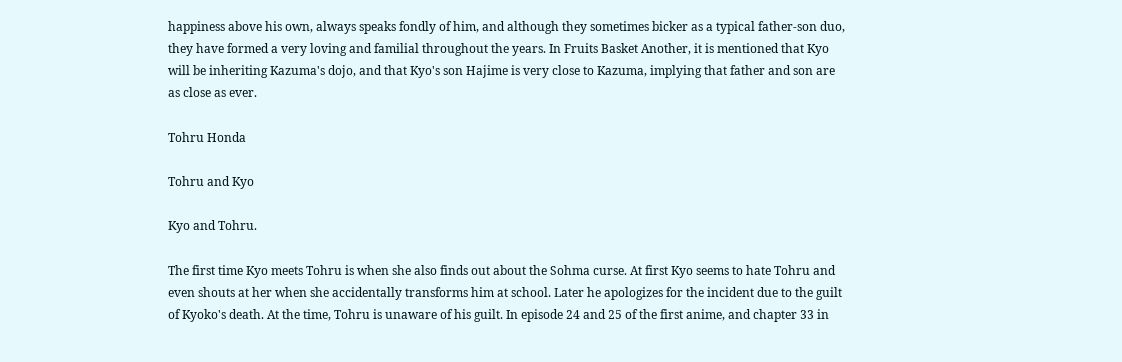happiness above his own, always speaks fondly of him, and although they sometimes bicker as a typical father-son duo, they have formed a very loving and familial throughout the years. In Fruits Basket Another, it is mentioned that Kyo will be inheriting Kazuma's dojo, and that Kyo's son Hajime is very close to Kazuma, implying that father and son are as close as ever.

Tohru Honda

Tohru and Kyo

Kyo and Tohru.

The first time Kyo meets Tohru is when she also finds out about the Sohma curse. At first Kyo seems to hate Tohru and even shouts at her when she accidentally transforms him at school. Later he apologizes for the incident due to the guilt of Kyoko's death. At the time, Tohru is unaware of his guilt. In episode 24 and 25 of the first anime, and chapter 33 in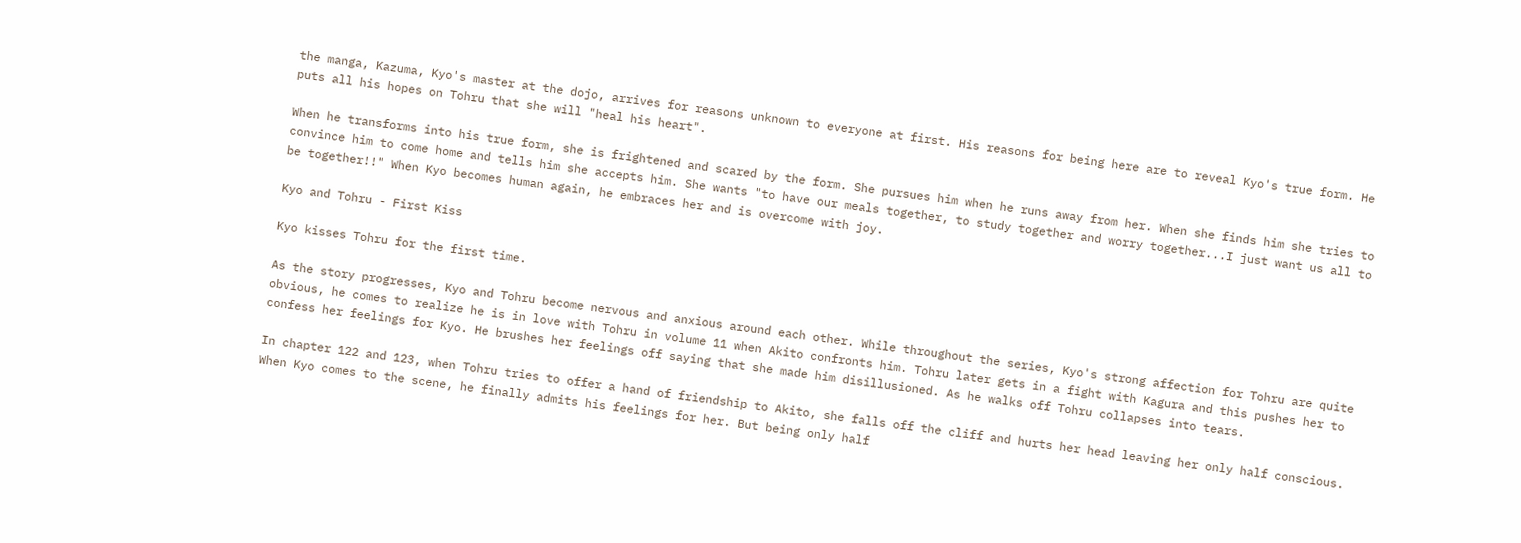the manga, Kazuma, Kyo's master at the dojo, arrives for reasons unknown to everyone at first. His reasons for being here are to reveal Kyo's true form. He puts all his hopes on Tohru that she will "heal his heart".

When he transforms into his true form, she is frightened and scared by the form. She pursues him when he runs away from her. When she finds him she tries to convince him to come home and tells him she accepts him. She wants "to have our meals together, to study together and worry together...I just want us all to be together!!" When Kyo becomes human again, he embraces her and is overcome with joy.

Kyo and Tohru - First Kiss

Kyo kisses Tohru for the first time.

As the story progresses, Kyo and Tohru become nervous and anxious around each other. While throughout the series, Kyo's strong affection for Tohru are quite obvious, he comes to realize he is in love with Tohru in volume 11 when Akito confronts him. Tohru later gets in a fight with Kagura and this pushes her to confess her feelings for Kyo. He brushes her feelings off saying that she made him disillusioned. As he walks off Tohru collapses into tears.

In chapter 122 and 123, when Tohru tries to offer a hand of friendship to Akito, she falls off the cliff and hurts her head leaving her only half conscious. When Kyo comes to the scene, he finally admits his feelings for her. But being only half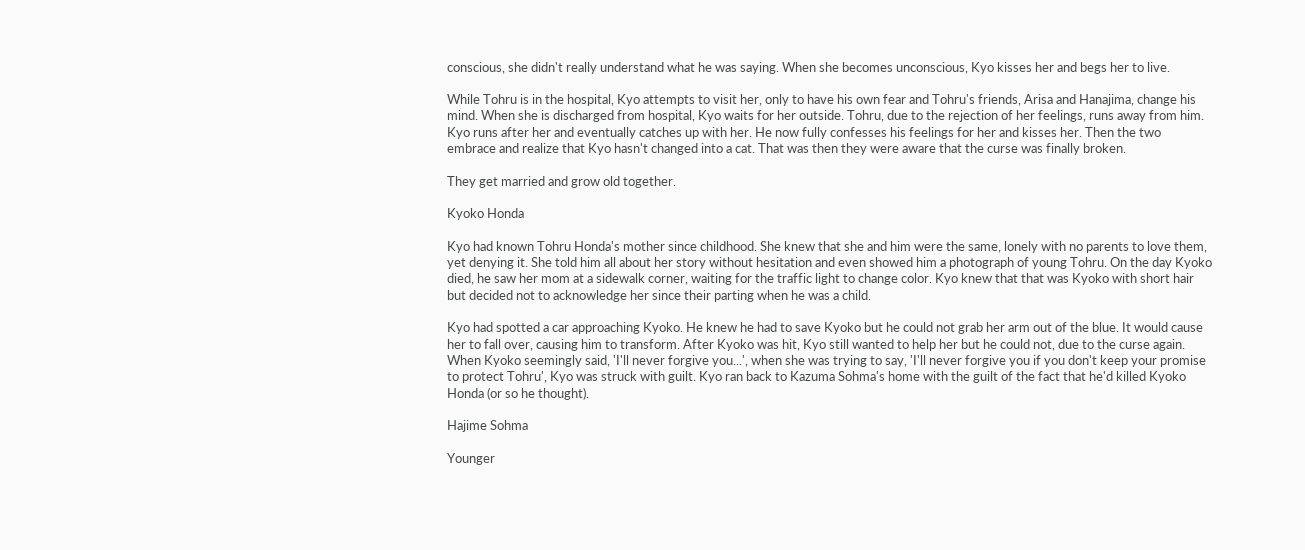conscious, she didn't really understand what he was saying. When she becomes unconscious, Kyo kisses her and begs her to live.

While Tohru is in the hospital, Kyo attempts to visit her, only to have his own fear and Tohru's friends, Arisa and Hanajima, change his mind. When she is discharged from hospital, Kyo waits for her outside. Tohru, due to the rejection of her feelings, runs away from him. Kyo runs after her and eventually catches up with her. He now fully confesses his feelings for her and kisses her. Then the two embrace and realize that Kyo hasn't changed into a cat. That was then they were aware that the curse was finally broken.

They get married and grow old together.

Kyoko Honda

Kyo had known Tohru Honda's mother since childhood. She knew that she and him were the same, lonely with no parents to love them, yet denying it. She told him all about her story without hesitation and even showed him a photograph of young Tohru. On the day Kyoko died, he saw her mom at a sidewalk corner, waiting for the traffic light to change color. Kyo knew that that was Kyoko with short hair but decided not to acknowledge her since their parting when he was a child.

Kyo had spotted a car approaching Kyoko. He knew he had to save Kyoko but he could not grab her arm out of the blue. It would cause her to fall over, causing him to transform. After Kyoko was hit, Kyo still wanted to help her but he could not, due to the curse again. When Kyoko seemingly said, 'I'll never forgive you...', when she was trying to say, 'I'll never forgive you if you don't keep your promise to protect Tohru', Kyo was struck with guilt. Kyo ran back to Kazuma Sohma's home with the guilt of the fact that he'd killed Kyoko Honda (or so he thought).

Hajime Sohma

Younger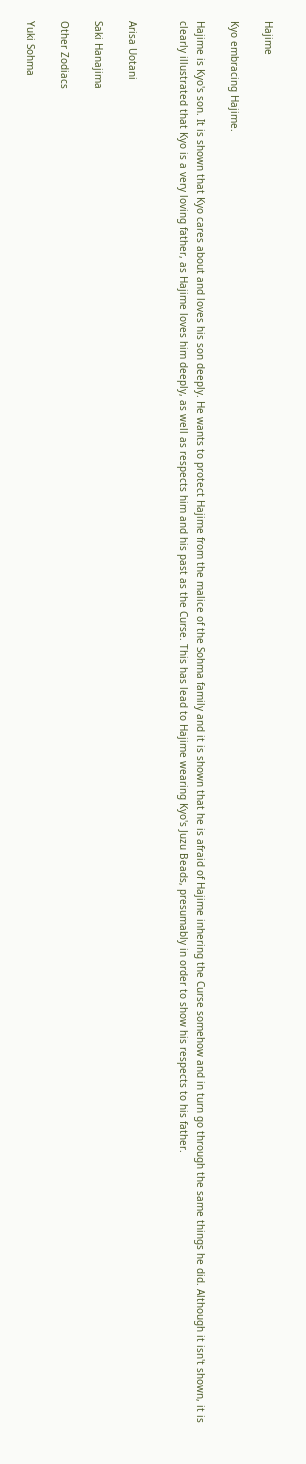Hajime

Kyo embracing Hajime.

Hajime is Kyo's son. It is shown that Kyo cares about and loves his son deeply. He wants to protect Hajime from the malice of the Sohma family and it is shown that he is afraid of Hajime inhering the Curse somehow and in turn go through the same things he did. Although it isn't shown, it is clearly illustrated that Kyo is a very loving father, as Hajime loves him deeply, as well as respects him and his past as the Curse. This has lead to Hajime wearing Kyo's Juzu Beads, presumably in order to show his respects to his father.


Arisa Uotani

Saki Hanajima

Other Zodiacs

Yuki Sohma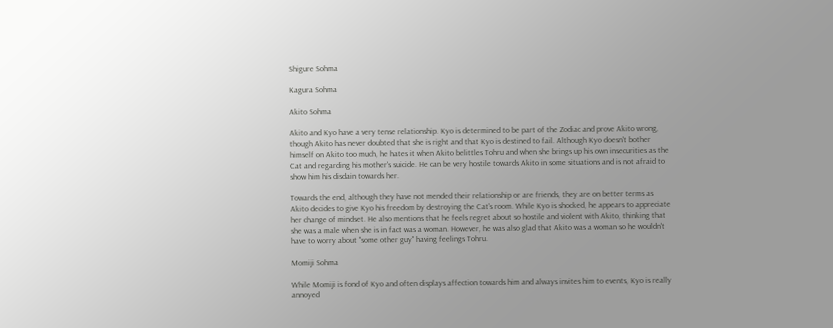Shigure Sohma

Kagura Sohma

Akito Sohma

Akito and Kyo have a very tense relationship. Kyo is determined to be part of the Zodiac and prove Akito wrong, though Akito has never doubted that she is right and that Kyo is destined to fail. Although Kyo doesn't bother himself on Akito too much, he hates it when Akito belittles Tohru and when she brings up his own insecurities as the Cat and regarding his mother's suicide. He can be very hostile towards Akito in some situations and is not afraid to show him his disdain towards her.

Towards the end, although they have not mended their relationship or are friends, they are on better terms as Akito decides to give Kyo his freedom by destroying the Cat's room. While Kyo is shocked, he appears to appreciate her change of mindset. He also mentions that he feels regret about so hostile and violent with Akito, thinking that she was a male when she is in fact was a woman. However, he was also glad that Akito was a woman so he wouldn't have to worry about "some other guy" having feelings Tohru.

Momiji Sohma

While Momiji is fond of Kyo and often displays affection towards him and always invites him to events, Kyo is really annoyed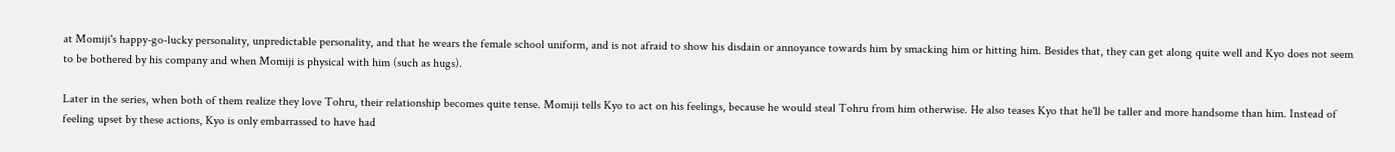at Momiji's happy-go-lucky personality, unpredictable personality, and that he wears the female school uniform, and is not afraid to show his disdain or annoyance towards him by smacking him or hitting him. Besides that, they can get along quite well and Kyo does not seem to be bothered by his company and when Momiji is physical with him (such as hugs).

Later in the series, when both of them realize they love Tohru, their relationship becomes quite tense. Momiji tells Kyo to act on his feelings, because he would steal Tohru from him otherwise. He also teases Kyo that he'll be taller and more handsome than him. Instead of feeling upset by these actions, Kyo is only embarrassed to have had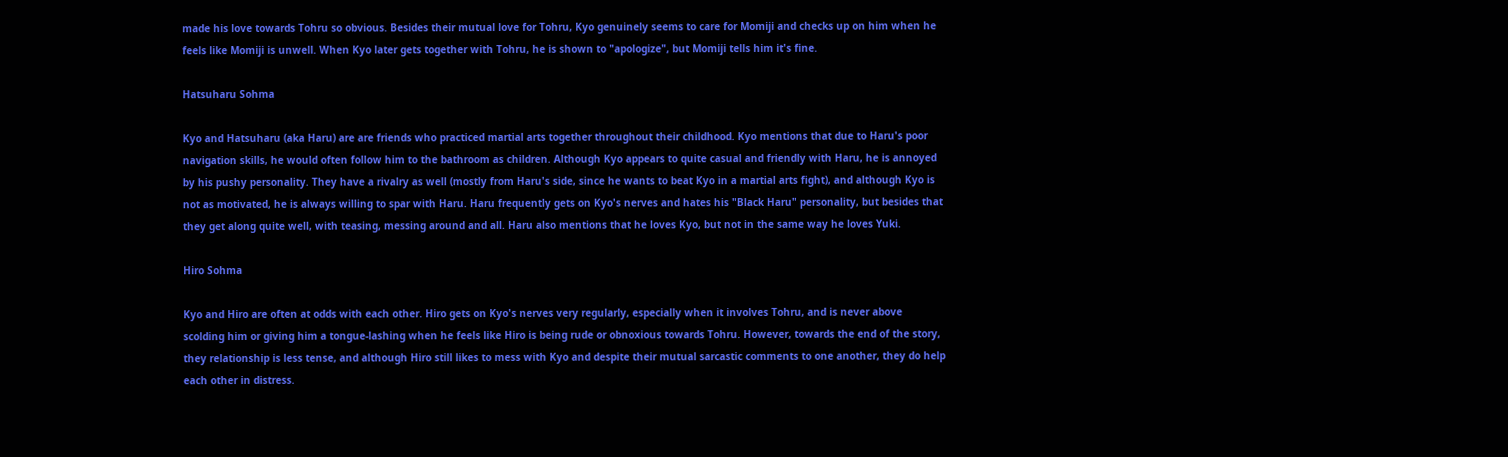made his love towards Tohru so obvious. Besides their mutual love for Tohru, Kyo genuinely seems to care for Momiji and checks up on him when he feels like Momiji is unwell. When Kyo later gets together with Tohru, he is shown to "apologize", but Momiji tells him it's fine.

Hatsuharu Sohma

Kyo and Hatsuharu (aka Haru) are are friends who practiced martial arts together throughout their childhood. Kyo mentions that due to Haru's poor navigation skills, he would often follow him to the bathroom as children. Although Kyo appears to quite casual and friendly with Haru, he is annoyed by his pushy personality. They have a rivalry as well (mostly from Haru's side, since he wants to beat Kyo in a martial arts fight), and although Kyo is not as motivated, he is always willing to spar with Haru. Haru frequently gets on Kyo's nerves and hates his "Black Haru" personality, but besides that they get along quite well, with teasing, messing around and all. Haru also mentions that he loves Kyo, but not in the same way he loves Yuki.

Hiro Sohma

Kyo and Hiro are often at odds with each other. Hiro gets on Kyo's nerves very regularly, especially when it involves Tohru, and is never above scolding him or giving him a tongue-lashing when he feels like Hiro is being rude or obnoxious towards Tohru. However, towards the end of the story, they relationship is less tense, and although Hiro still likes to mess with Kyo and despite their mutual sarcastic comments to one another, they do help each other in distress.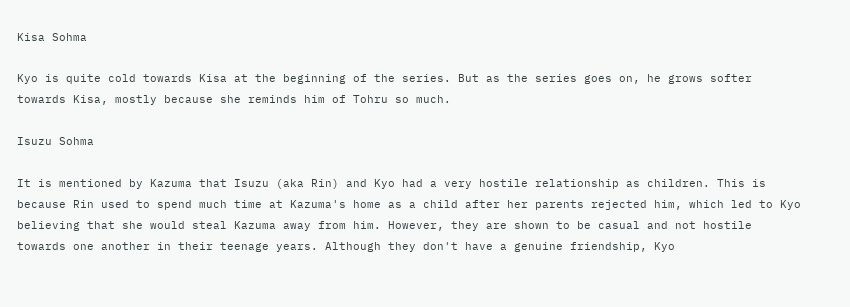Kisa Sohma

Kyo is quite cold towards Kisa at the beginning of the series. But as the series goes on, he grows softer towards Kisa, mostly because she reminds him of Tohru so much.

Isuzu Sohma

It is mentioned by Kazuma that Isuzu (aka Rin) and Kyo had a very hostile relationship as children. This is because Rin used to spend much time at Kazuma's home as a child after her parents rejected him, which led to Kyo believing that she would steal Kazuma away from him. However, they are shown to be casual and not hostile towards one another in their teenage years. Although they don't have a genuine friendship, Kyo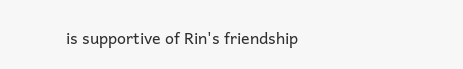is supportive of Rin's friendship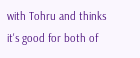with Tohru and thinks it's good for both of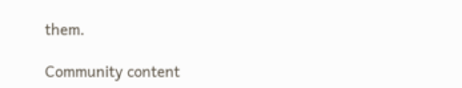them.

Community content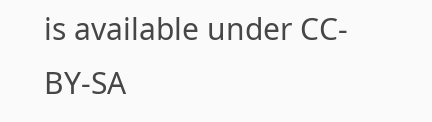is available under CC-BY-SA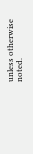unless otherwise noted.